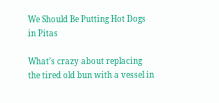We Should Be Putting Hot Dogs in Pitas

What’s crazy about replacing the tired old bun with a vessel in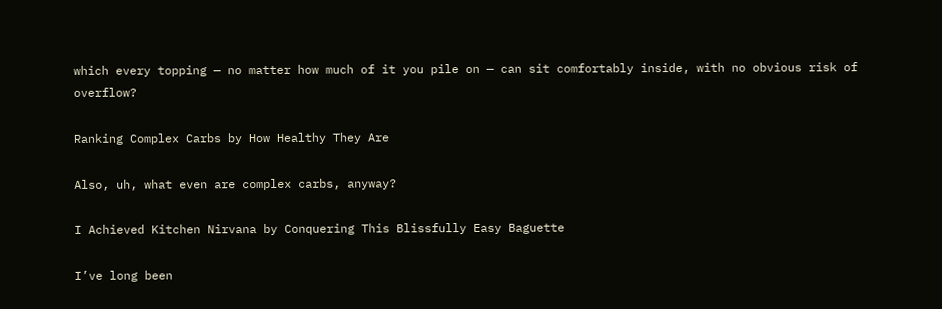which every topping — no matter how much of it you pile on — can sit comfortably inside, with no obvious risk of overflow?

Ranking Complex Carbs by How Healthy They Are

Also, uh, what even are complex carbs, anyway?

I Achieved Kitchen Nirvana by Conquering This Blissfully Easy Baguette

I’ve long been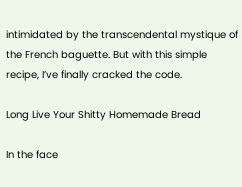intimidated by the transcendental mystique of the French baguette. But with this simple recipe, I’ve finally cracked the code.

Long Live Your Shitty Homemade Bread

In the face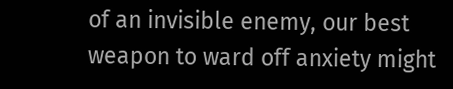of an invisible enemy, our best weapon to ward off anxiety might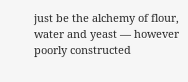just be the alchemy of flour, water and yeast — however poorly constructed